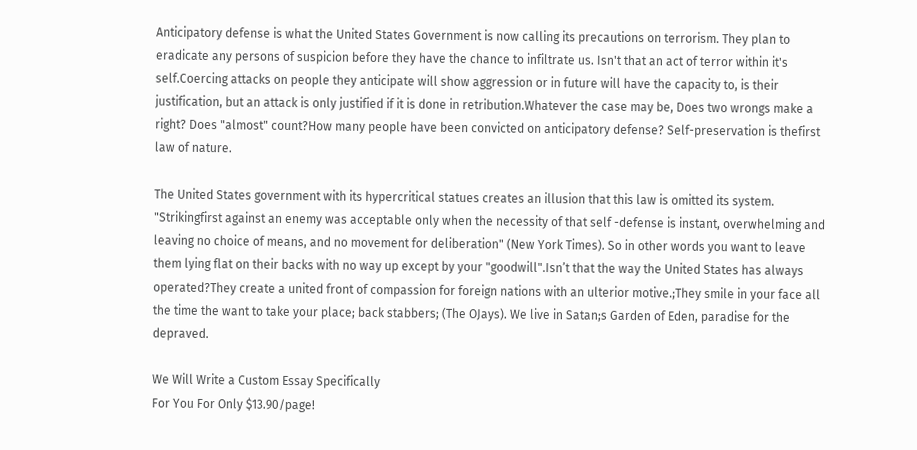Anticipatory defense is what the United States Government is now calling its precautions on terrorism. They plan to eradicate any persons of suspicion before they have the chance to infiltrate us. Isn't that an act of terror within it's self.Coercing attacks on people they anticipate will show aggression or in future will have the capacity to, is their justification, but an attack is only justified if it is done in retribution.Whatever the case may be, Does two wrongs make a right? Does "almost" count?How many people have been convicted on anticipatory defense? Self-preservation is thefirst law of nature.

The United States government with its hypercritical statues creates an illusion that this law is omitted its system. "Strikingfirst against an enemy was acceptable only when the necessity of that self -defense is instant, overwhelming and leaving no choice of means, and no movement for deliberation" (New York Times). So in other words you want to leave them lying flat on their backs with no way up except by your "goodwill".Isn’t that the way the United States has always operated?They create a united front of compassion for foreign nations with an ulterior motive.;They smile in your face all the time the want to take your place; back stabbers; (The OJays). We live in Satan;s Garden of Eden, paradise for the depraved.

We Will Write a Custom Essay Specifically
For You For Only $13.90/page!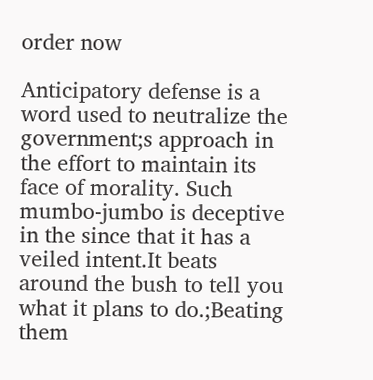order now

Anticipatory defense is a word used to neutralize the government;s approach in the effort to maintain its face of morality. Such mumbo-jumbo is deceptive in the since that it has a veiled intent.It beats around the bush to tell you what it plans to do.;Beating them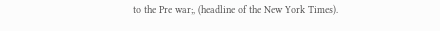to the Pre war;, (headline of the New York Times).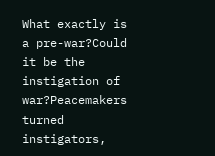What exactly is a pre-war?Could it be the instigation of war?Peacemakers turned instigators,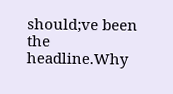should;ve been the headline.Why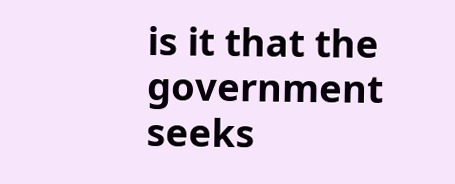is it that the government seeks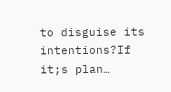to disguise its intentions?If it;s plan…